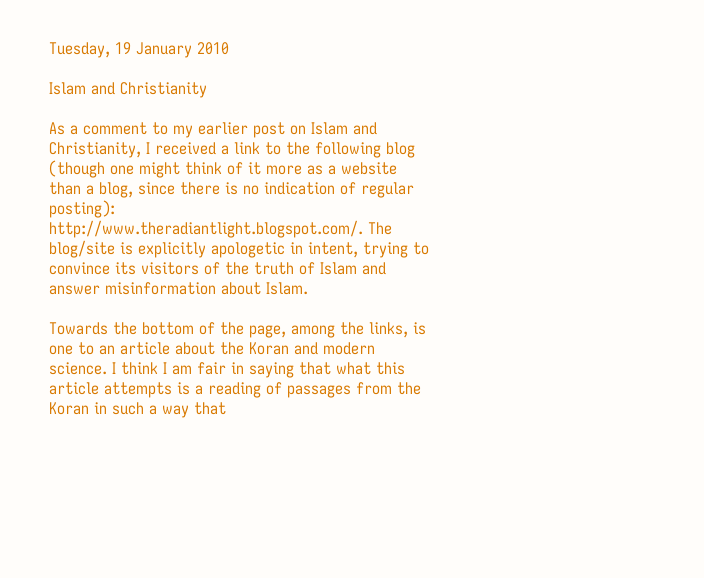Tuesday, 19 January 2010

Islam and Christianity

As a comment to my earlier post on Islam and Christianity, I received a link to the following blog (though one might think of it more as a website than a blog, since there is no indication of regular posting): http://www.theradiantlight.blogspot.com/. The blog/site is explicitly apologetic in intent, trying to convince its visitors of the truth of Islam and answer misinformation about Islam.

Towards the bottom of the page, among the links, is one to an article about the Koran and modern science. I think I am fair in saying that what this article attempts is a reading of passages from the Koran in such a way that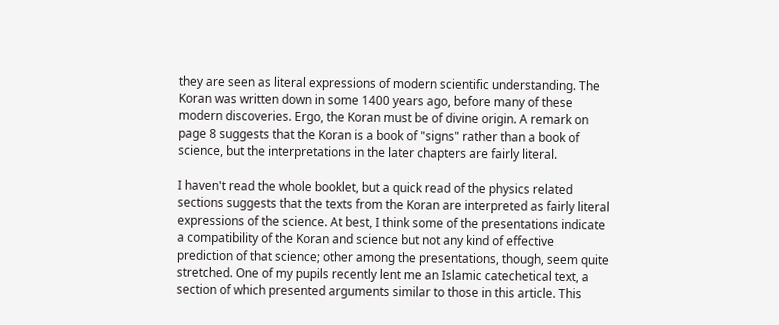they are seen as literal expressions of modern scientific understanding. The Koran was written down in some 1400 years ago, before many of these modern discoveries. Ergo, the Koran must be of divine origin. A remark on page 8 suggests that the Koran is a book of "signs" rather than a book of science, but the interpretations in the later chapters are fairly literal.

I haven't read the whole booklet, but a quick read of the physics related sections suggests that the texts from the Koran are interpreted as fairly literal expressions of the science. At best, I think some of the presentations indicate a compatibility of the Koran and science but not any kind of effective prediction of that science; other among the presentations, though, seem quite stretched. One of my pupils recently lent me an Islamic catechetical text, a section of which presented arguments similar to those in this article. This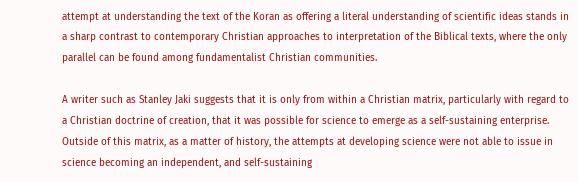attempt at understanding the text of the Koran as offering a literal understanding of scientific ideas stands in a sharp contrast to contemporary Christian approaches to interpretation of the Biblical texts, where the only parallel can be found among fundamentalist Christian communities.

A writer such as Stanley Jaki suggests that it is only from within a Christian matrix, particularly with regard to a Christian doctrine of creation, that it was possible for science to emerge as a self-sustaining enterprise. Outside of this matrix, as a matter of history, the attempts at developing science were not able to issue in science becoming an independent, and self-sustaining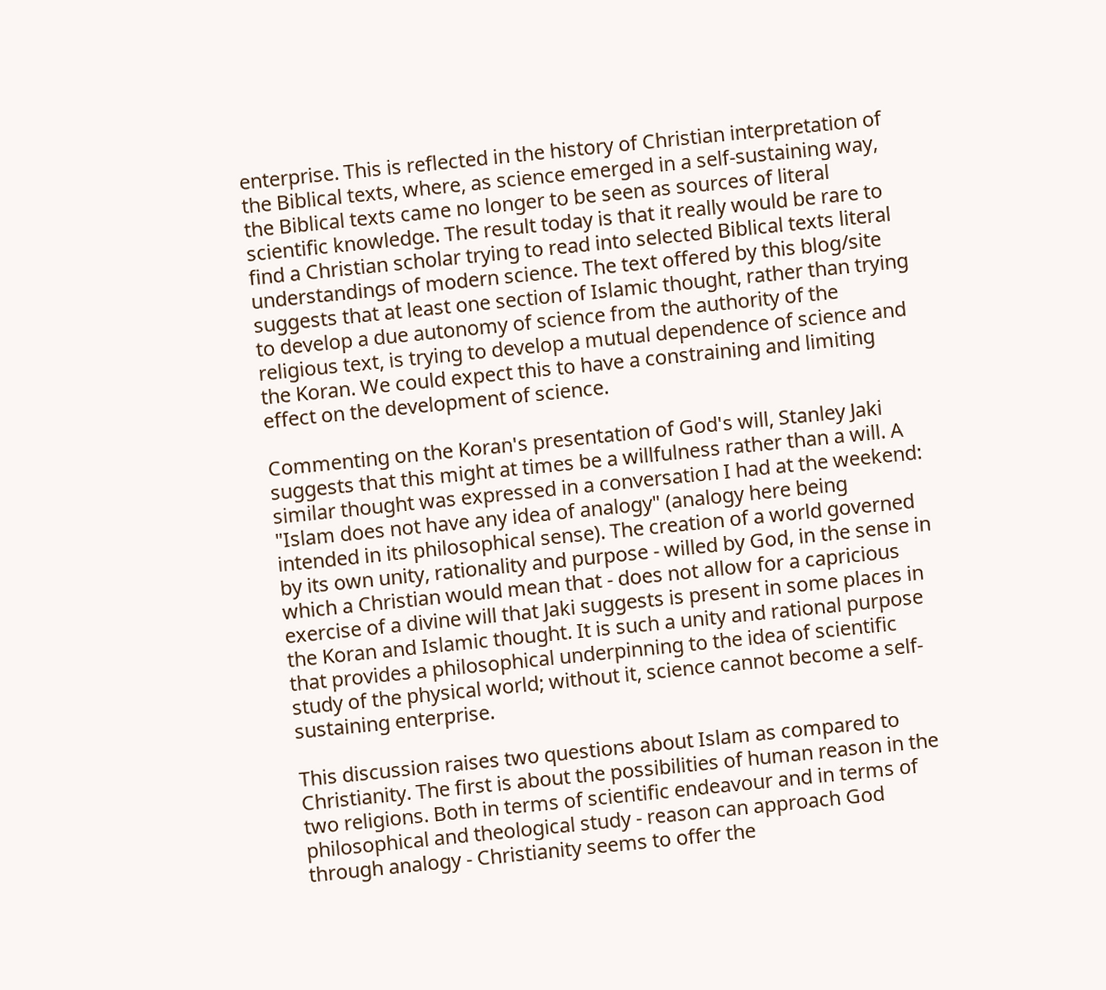enterprise. This is reflected in the history of Christian interpretation of the Biblical texts, where, as science emerged in a self-sustaining way, the Biblical texts came no longer to be seen as sources of literal scientific knowledge. The result today is that it really would be rare to find a Christian scholar trying to read into selected Biblical texts literal understandings of modern science. The text offered by this blog/site suggests that at least one section of Islamic thought, rather than trying to develop a due autonomy of science from the authority of the religious text, is trying to develop a mutual dependence of science and the Koran. We could expect this to have a constraining and limiting effect on the development of science.

Commenting on the Koran's presentation of God's will, Stanley Jaki suggests that this might at times be a willfulness rather than a will. A similar thought was expressed in a conversation I had at the weekend: "Islam does not have any idea of analogy" (analogy here being intended in its philosophical sense). The creation of a world governed by its own unity, rationality and purpose - willed by God, in the sense in which a Christian would mean that - does not allow for a capricious exercise of a divine will that Jaki suggests is present in some places in the Koran and Islamic thought. It is such a unity and rational purpose that provides a philosophical underpinning to the idea of scientific study of the physical world; without it, science cannot become a self-sustaining enterprise.

This discussion raises two questions about Islam as compared to Christianity. The first is about the possibilities of human reason in the two religions. Both in terms of scientific endeavour and in terms of philosophical and theological study - reason can approach God through analogy - Christianity seems to offer the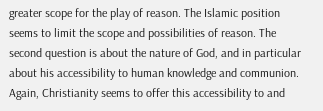greater scope for the play of reason. The Islamic position seems to limit the scope and possibilities of reason. The second question is about the nature of God, and in particular about his accessibility to human knowledge and communion. Again, Christianity seems to offer this accessibility to and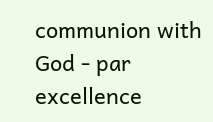communion with God - par excellence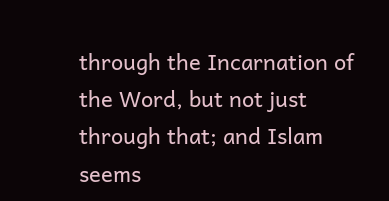through the Incarnation of the Word, but not just through that; and Islam seems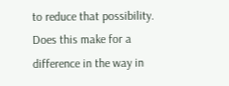to reduce that possibility. Does this make for a difference in the way in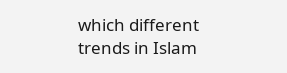which different trends in Islam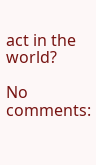act in the world?

No comments: